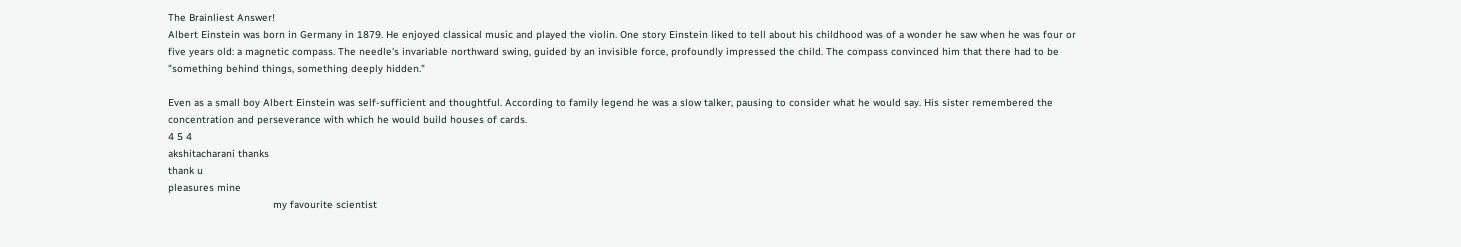The Brainliest Answer!
Albert Einstein was born in Germany in 1879. He enjoyed classical music and played the violin. One story Einstein liked to tell about his childhood was of a wonder he saw when he was four or five years old: a magnetic compass. The needle's invariable northward swing, guided by an invisible force, profoundly impressed the child. The compass convinced him that there had to be "something behind things, something deeply hidden."

Even as a small boy Albert Einstein was self-sufficient and thoughtful. According to family legend he was a slow talker, pausing to consider what he would say. His sister remembered the concentration and perseverance with which he would build houses of cards.
4 5 4
akshitacharani thanks
thank u
pleasures mine
                                   my favourite scientist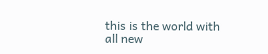this is the world with all new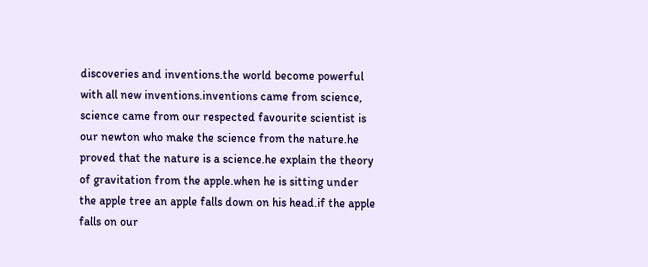discoveries and inventions.the world become powerful with all new inventions.inventions came from science, science came from our respected favourite scientist is our newton who make the science from the nature.he proved that the nature is a science.he explain the theory of gravitation from the apple.when he is sitting under the apple tree an apple falls down on his head.if the apple falls on our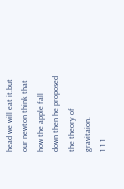head we will eat it.but our newton think that how the apple fall down then he proposed the theory of gravitaion.
1 1 1